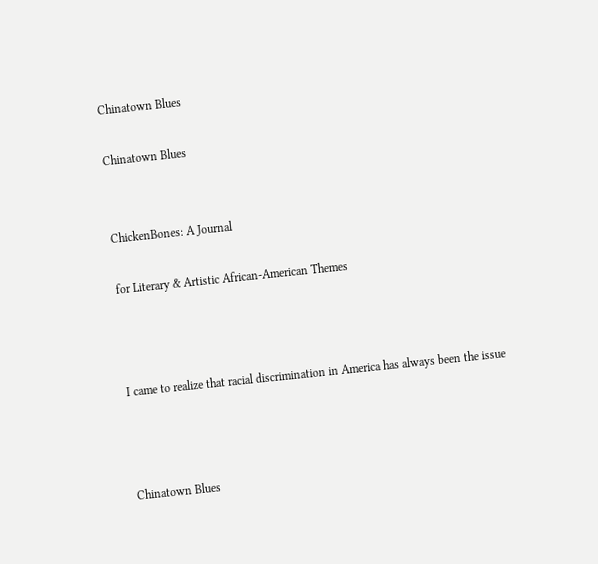Chinatown Blues

Chinatown Blues


ChickenBones: A Journal

for Literary & Artistic African-American Themes



I came to realize that racial discrimination in America has always been the issue



Chinatown Blues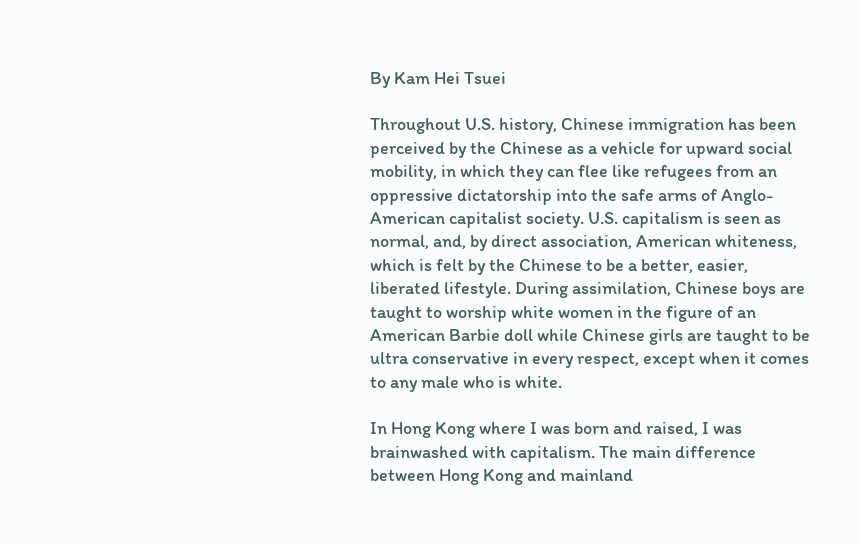By Kam Hei Tsuei

Throughout U.S. history, Chinese immigration has been perceived by the Chinese as a vehicle for upward social mobility, in which they can flee like refugees from an oppressive dictatorship into the safe arms of Anglo-American capitalist society. U.S. capitalism is seen as normal, and, by direct association, American whiteness, which is felt by the Chinese to be a better, easier, liberated lifestyle. During assimilation, Chinese boys are taught to worship white women in the figure of an American Barbie doll while Chinese girls are taught to be ultra conservative in every respect, except when it comes to any male who is white.

In Hong Kong where I was born and raised, I was brainwashed with capitalism. The main difference between Hong Kong and mainland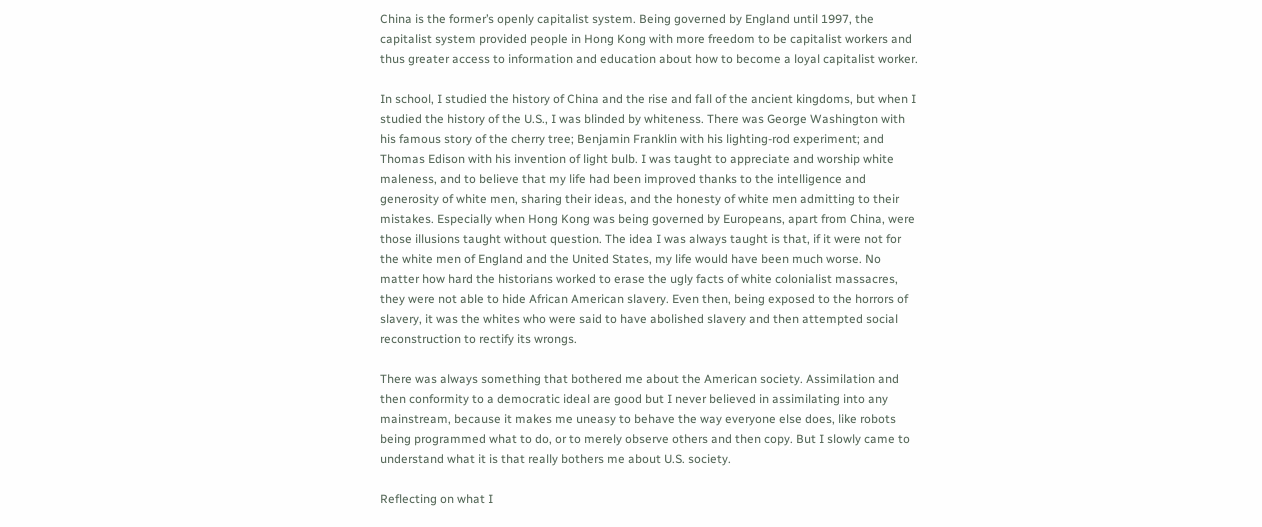China is the former’s openly capitalist system. Being governed by England until 1997, the capitalist system provided people in Hong Kong with more freedom to be capitalist workers and thus greater access to information and education about how to become a loyal capitalist worker.

In school, I studied the history of China and the rise and fall of the ancient kingdoms, but when I studied the history of the U.S., I was blinded by whiteness. There was George Washington with his famous story of the cherry tree; Benjamin Franklin with his lighting-rod experiment; and Thomas Edison with his invention of light bulb. I was taught to appreciate and worship white maleness, and to believe that my life had been improved thanks to the intelligence and generosity of white men, sharing their ideas, and the honesty of white men admitting to their mistakes. Especially when Hong Kong was being governed by Europeans, apart from China, were those illusions taught without question. The idea I was always taught is that, if it were not for the white men of England and the United States, my life would have been much worse. No matter how hard the historians worked to erase the ugly facts of white colonialist massacres, they were not able to hide African American slavery. Even then, being exposed to the horrors of slavery, it was the whites who were said to have abolished slavery and then attempted social reconstruction to rectify its wrongs.

There was always something that bothered me about the American society. Assimilation and then conformity to a democratic ideal are good but I never believed in assimilating into any mainstream, because it makes me uneasy to behave the way everyone else does, like robots being programmed what to do, or to merely observe others and then copy. But I slowly came to understand what it is that really bothers me about U.S. society.

Reflecting on what I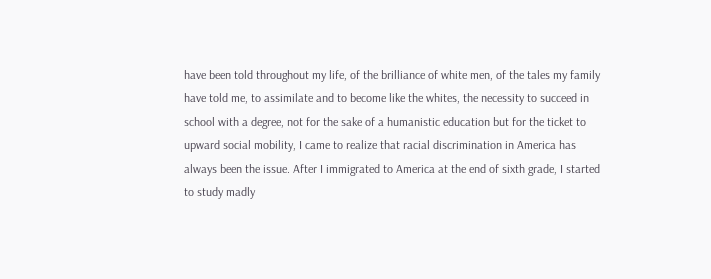have been told throughout my life, of the brilliance of white men, of the tales my family have told me, to assimilate and to become like the whites, the necessity to succeed in school with a degree, not for the sake of a humanistic education but for the ticket to upward social mobility, I came to realize that racial discrimination in America has always been the issue. After I immigrated to America at the end of sixth grade, I started to study madly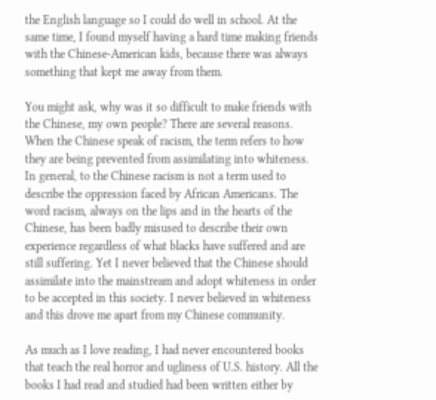the English language so I could do well in school. At the same time, I found myself having a hard time making friends with the Chinese-American kids, because there was always something that kept me away from them.

You might ask, why was it so difficult to make friends with the Chinese, my own people? There are several reasons. When the Chinese speak of racism, the term refers to how they are being prevented from assimilating into whiteness. In general, to the Chinese racism is not a term used to describe the oppression faced by African Americans. The word racism, always on the lips and in the hearts of the Chinese, has been badly misused to describe their own experience regardless of what blacks have suffered and are still suffering. Yet I never believed that the Chinese should assimilate into the mainstream and adopt whiteness in order to be accepted in this society. I never believed in whiteness and this drove me apart from my Chinese community.

As much as I love reading, I had never encountered books that teach the real horror and ugliness of U.S. history. All the books I had read and studied had been written either by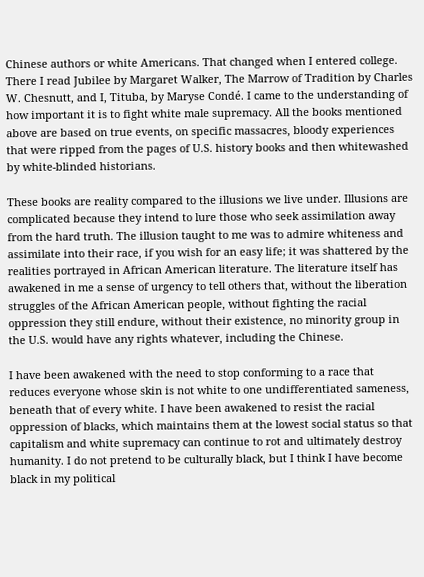Chinese authors or white Americans. That changed when I entered college. There I read Jubilee by Margaret Walker, The Marrow of Tradition by Charles W. Chesnutt, and I, Tituba, by Maryse Condé. I came to the understanding of how important it is to fight white male supremacy. All the books mentioned above are based on true events, on specific massacres, bloody experiences that were ripped from the pages of U.S. history books and then whitewashed by white-blinded historians.

These books are reality compared to the illusions we live under. Illusions are complicated because they intend to lure those who seek assimilation away from the hard truth. The illusion taught to me was to admire whiteness and assimilate into their race, if you wish for an easy life; it was shattered by the realities portrayed in African American literature. The literature itself has awakened in me a sense of urgency to tell others that, without the liberation struggles of the African American people, without fighting the racial oppression they still endure, without their existence, no minority group in the U.S. would have any rights whatever, including the Chinese.

I have been awakened with the need to stop conforming to a race that reduces everyone whose skin is not white to one undifferentiated sameness, beneath that of every white. I have been awakened to resist the racial oppression of blacks, which maintains them at the lowest social status so that capitalism and white supremacy can continue to rot and ultimately destroy humanity. I do not pretend to be culturally black, but I think I have become black in my political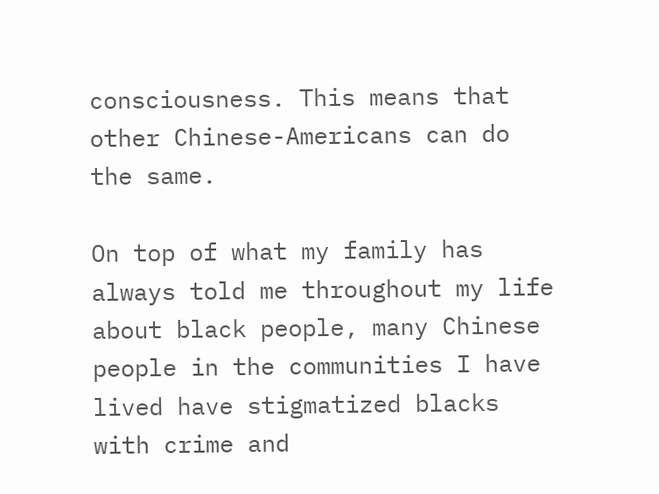consciousness. This means that other Chinese-Americans can do the same.

On top of what my family has always told me throughout my life about black people, many Chinese people in the communities I have lived have stigmatized blacks with crime and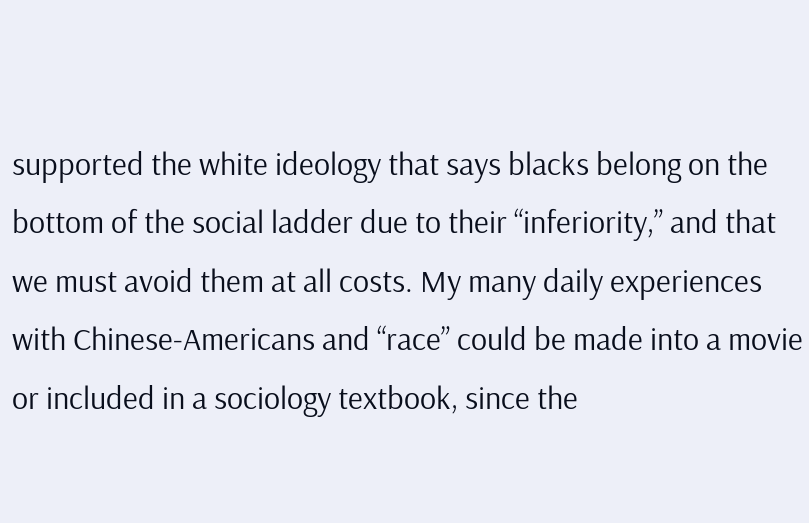supported the white ideology that says blacks belong on the bottom of the social ladder due to their “inferiority,” and that we must avoid them at all costs. My many daily experiences with Chinese-Americans and “race” could be made into a movie or included in a sociology textbook, since the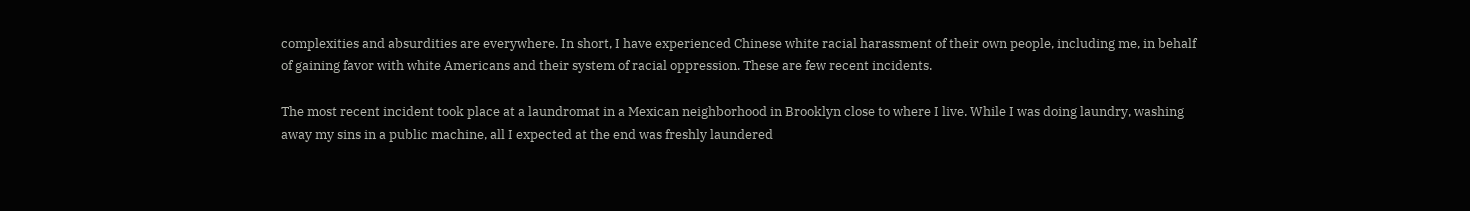complexities and absurdities are everywhere. In short, I have experienced Chinese white racial harassment of their own people, including me, in behalf of gaining favor with white Americans and their system of racial oppression. These are few recent incidents.

The most recent incident took place at a laundromat in a Mexican neighborhood in Brooklyn close to where I live. While I was doing laundry, washing away my sins in a public machine, all I expected at the end was freshly laundered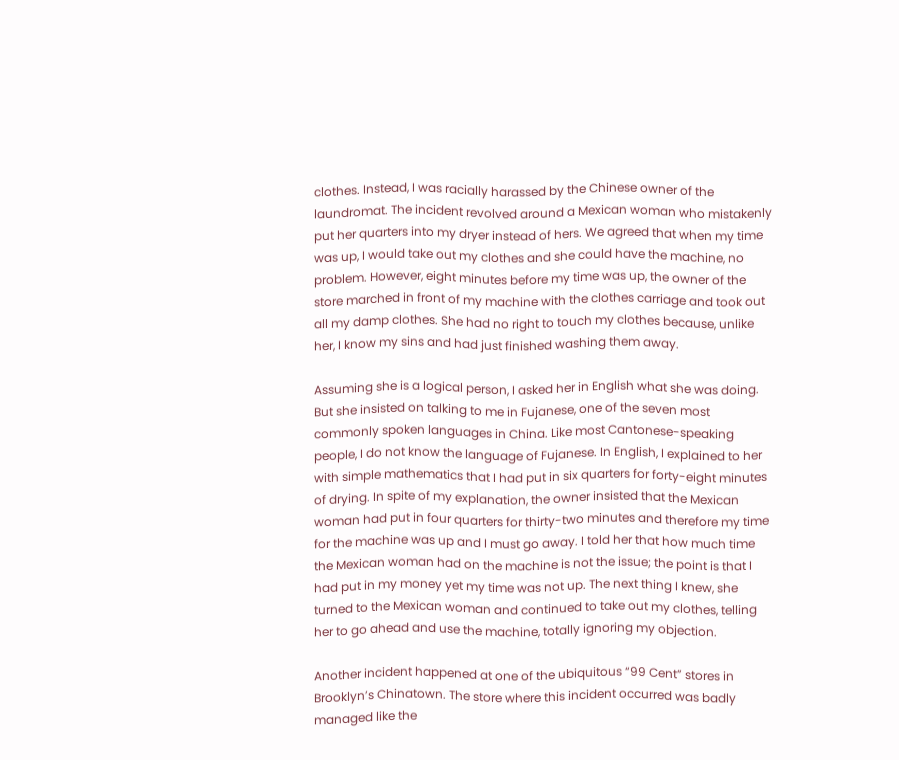clothes. Instead, I was racially harassed by the Chinese owner of the laundromat. The incident revolved around a Mexican woman who mistakenly put her quarters into my dryer instead of hers. We agreed that when my time was up, I would take out my clothes and she could have the machine, no problem. However, eight minutes before my time was up, the owner of the store marched in front of my machine with the clothes carriage and took out all my damp clothes. She had no right to touch my clothes because, unlike her, I know my sins and had just finished washing them away.

Assuming she is a logical person, I asked her in English what she was doing. But she insisted on talking to me in Fujanese, one of the seven most commonly spoken languages in China. Like most Cantonese-speaking people, I do not know the language of Fujanese. In English, I explained to her with simple mathematics that I had put in six quarters for forty-eight minutes of drying. In spite of my explanation, the owner insisted that the Mexican woman had put in four quarters for thirty-two minutes and therefore my time for the machine was up and I must go away. I told her that how much time the Mexican woman had on the machine is not the issue; the point is that I had put in my money yet my time was not up. The next thing I knew, she turned to the Mexican woman and continued to take out my clothes, telling her to go ahead and use the machine, totally ignoring my objection.

Another incident happened at one of the ubiquitous “99 Cent” stores in Brooklyn’s Chinatown. The store where this incident occurred was badly managed like the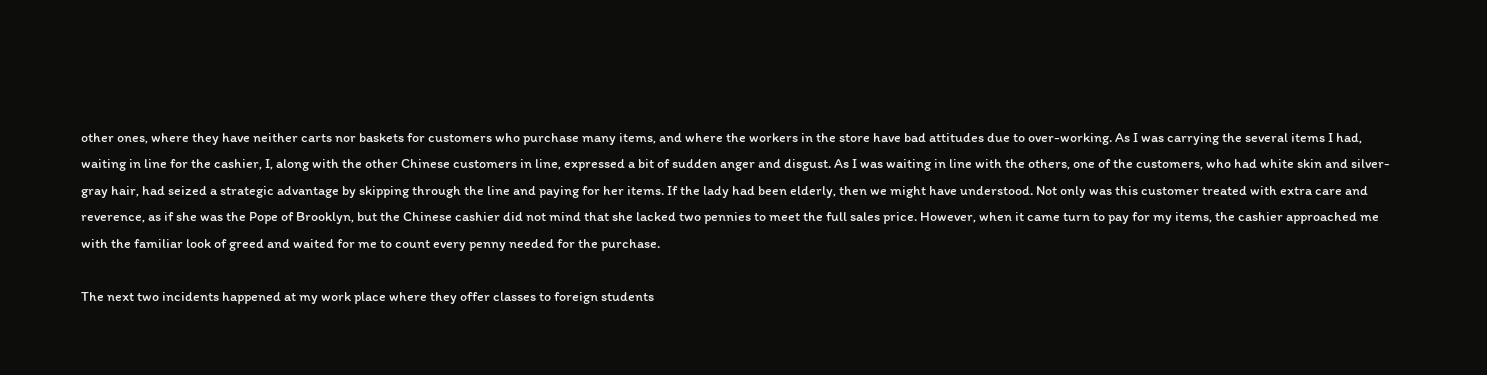other ones, where they have neither carts nor baskets for customers who purchase many items, and where the workers in the store have bad attitudes due to over-working. As I was carrying the several items I had, waiting in line for the cashier, I, along with the other Chinese customers in line, expressed a bit of sudden anger and disgust. As I was waiting in line with the others, one of the customers, who had white skin and silver-gray hair, had seized a strategic advantage by skipping through the line and paying for her items. If the lady had been elderly, then we might have understood. Not only was this customer treated with extra care and reverence, as if she was the Pope of Brooklyn, but the Chinese cashier did not mind that she lacked two pennies to meet the full sales price. However, when it came turn to pay for my items, the cashier approached me with the familiar look of greed and waited for me to count every penny needed for the purchase.

The next two incidents happened at my work place where they offer classes to foreign students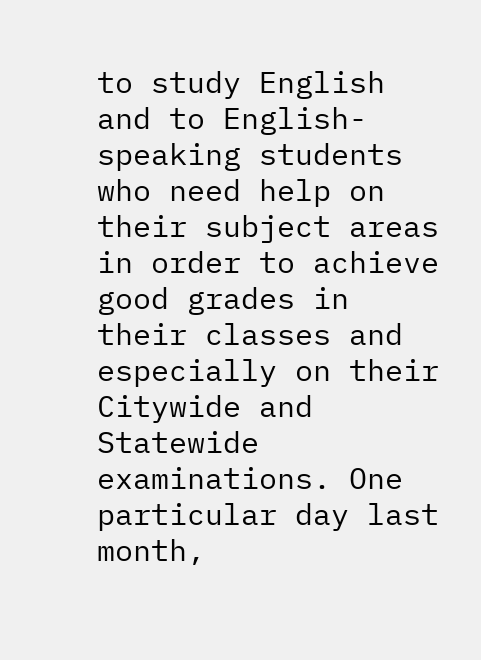to study English and to English-speaking students who need help on their subject areas in order to achieve good grades in their classes and especially on their Citywide and Statewide examinations. One particular day last month,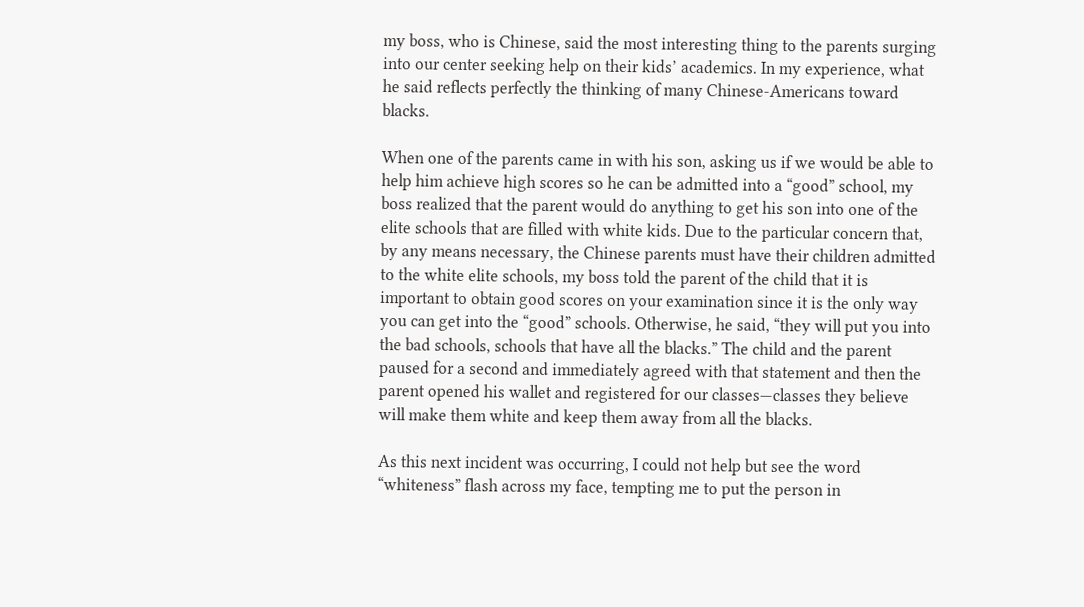my boss, who is Chinese, said the most interesting thing to the parents surging into our center seeking help on their kids’ academics. In my experience, what he said reflects perfectly the thinking of many Chinese-Americans toward blacks.

When one of the parents came in with his son, asking us if we would be able to help him achieve high scores so he can be admitted into a “good” school, my boss realized that the parent would do anything to get his son into one of the elite schools that are filled with white kids. Due to the particular concern that, by any means necessary, the Chinese parents must have their children admitted to the white elite schools, my boss told the parent of the child that it is important to obtain good scores on your examination since it is the only way you can get into the “good” schools. Otherwise, he said, “they will put you into the bad schools, schools that have all the blacks.” The child and the parent paused for a second and immediately agreed with that statement and then the parent opened his wallet and registered for our classes—classes they believe will make them white and keep them away from all the blacks.

As this next incident was occurring, I could not help but see the word “whiteness” flash across my face, tempting me to put the person in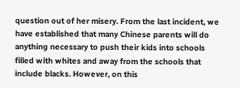question out of her misery. From the last incident, we have established that many Chinese parents will do anything necessary to push their kids into schools filled with whites and away from the schools that include blacks. However, on this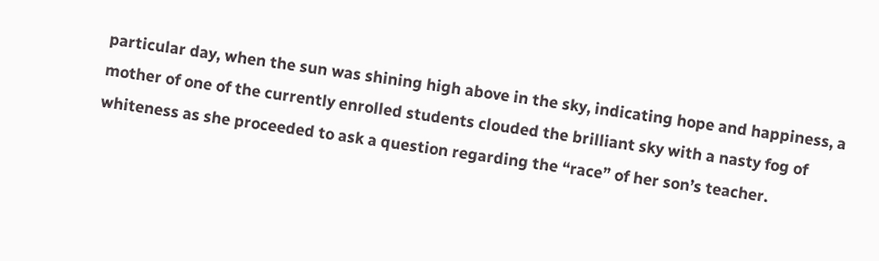particular day, when the sun was shining high above in the sky, indicating hope and happiness, a mother of one of the currently enrolled students clouded the brilliant sky with a nasty fog of whiteness as she proceeded to ask a question regarding the “race” of her son’s teacher.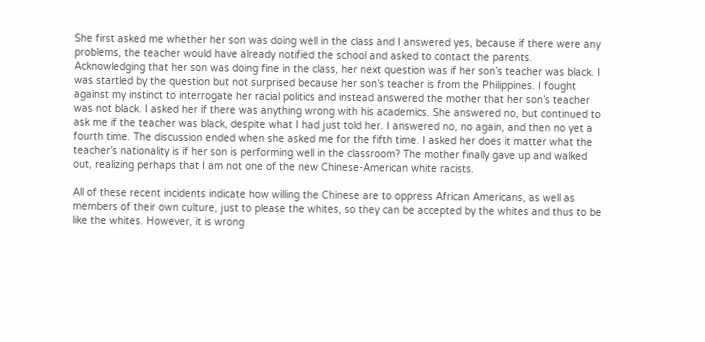She first asked me whether her son was doing well in the class and I answered yes, because if there were any problems, the teacher would have already notified the school and asked to contact the parents. Acknowledging that her son was doing fine in the class, her next question was if her son’s teacher was black. I was startled by the question but not surprised because her son’s teacher is from the Philippines. I fought against my instinct to interrogate her racial politics and instead answered the mother that her son’s teacher was not black. I asked her if there was anything wrong with his academics. She answered no, but continued to ask me if the teacher was black, despite what I had just told her. I answered no, no again, and then no yet a fourth time. The discussion ended when she asked me for the fifth time. I asked her does it matter what the teacher’s nationality is if her son is performing well in the classroom? The mother finally gave up and walked out, realizing perhaps that I am not one of the new Chinese-American white racists.

All of these recent incidents indicate how willing the Chinese are to oppress African Americans, as well as members of their own culture, just to please the whites, so they can be accepted by the whites and thus to be like the whites. However, it is wrong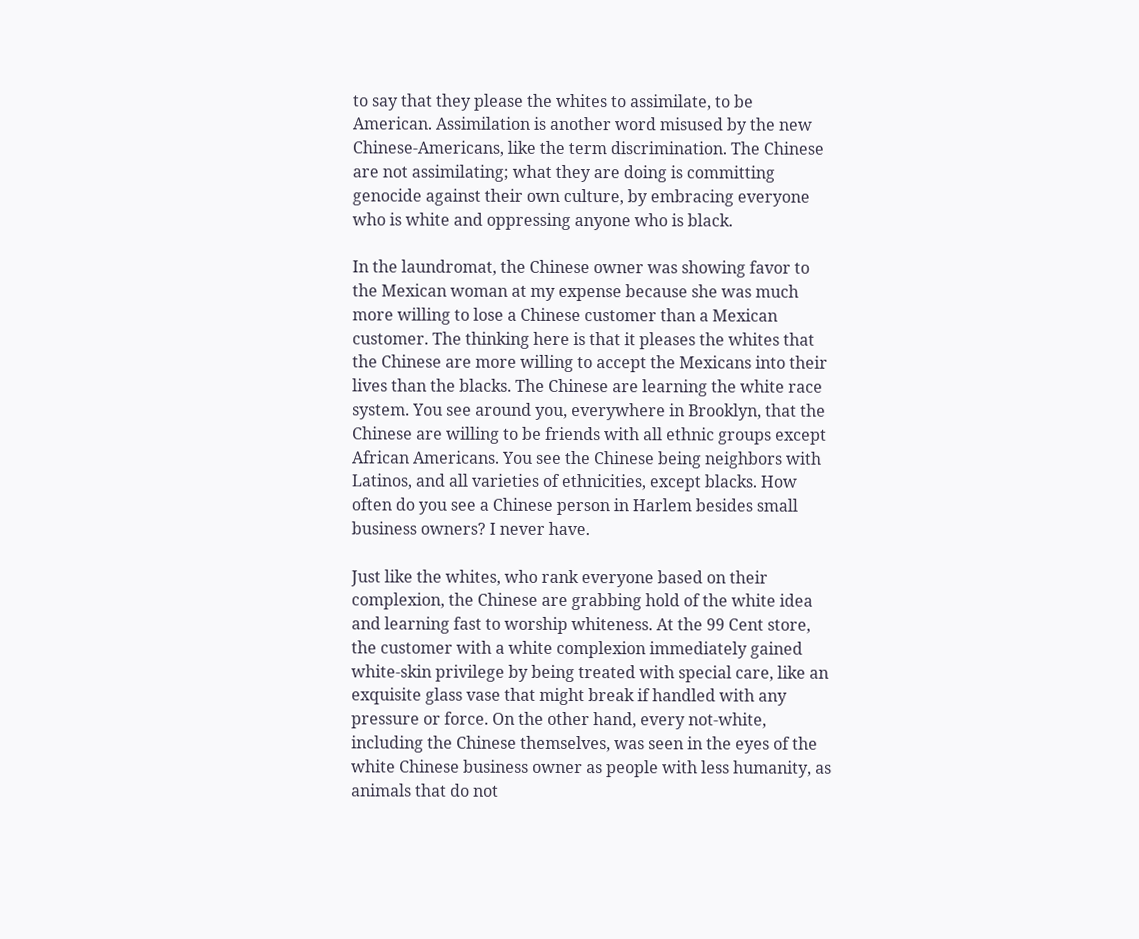to say that they please the whites to assimilate, to be American. Assimilation is another word misused by the new Chinese-Americans, like the term discrimination. The Chinese are not assimilating; what they are doing is committing genocide against their own culture, by embracing everyone who is white and oppressing anyone who is black.

In the laundromat, the Chinese owner was showing favor to the Mexican woman at my expense because she was much more willing to lose a Chinese customer than a Mexican customer. The thinking here is that it pleases the whites that the Chinese are more willing to accept the Mexicans into their lives than the blacks. The Chinese are learning the white race system. You see around you, everywhere in Brooklyn, that the Chinese are willing to be friends with all ethnic groups except African Americans. You see the Chinese being neighbors with Latinos, and all varieties of ethnicities, except blacks. How often do you see a Chinese person in Harlem besides small business owners? I never have.

Just like the whites, who rank everyone based on their complexion, the Chinese are grabbing hold of the white idea and learning fast to worship whiteness. At the 99 Cent store, the customer with a white complexion immediately gained white-skin privilege by being treated with special care, like an exquisite glass vase that might break if handled with any pressure or force. On the other hand, every not-white, including the Chinese themselves, was seen in the eyes of the white Chinese business owner as people with less humanity, as animals that do not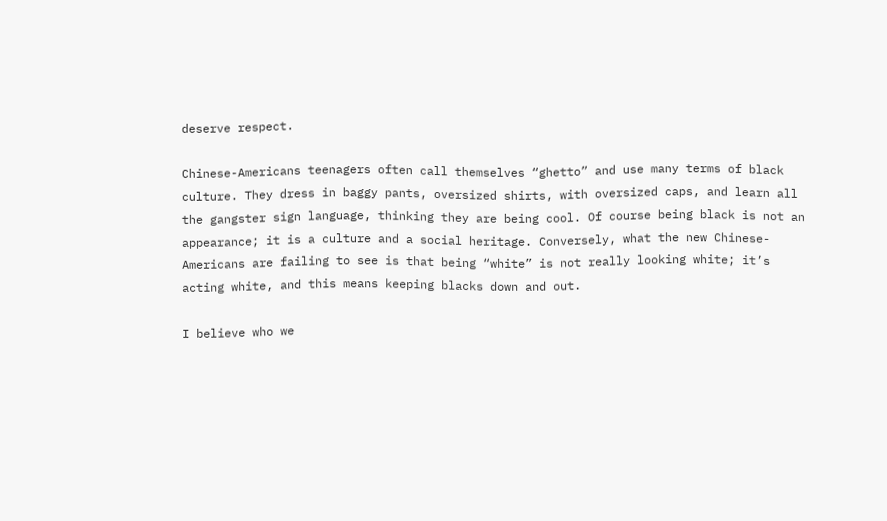deserve respect.

Chinese-Americans teenagers often call themselves “ghetto” and use many terms of black culture. They dress in baggy pants, oversized shirts, with oversized caps, and learn all the gangster sign language, thinking they are being cool. Of course being black is not an appearance; it is a culture and a social heritage. Conversely, what the new Chinese-Americans are failing to see is that being “white” is not really looking white; it’s acting white, and this means keeping blacks down and out.

I believe who we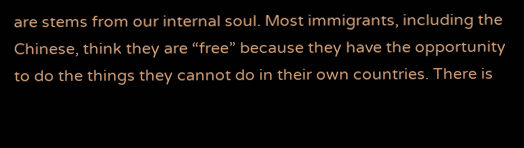are stems from our internal soul. Most immigrants, including the Chinese, think they are “free” because they have the opportunity to do the things they cannot do in their own countries. There is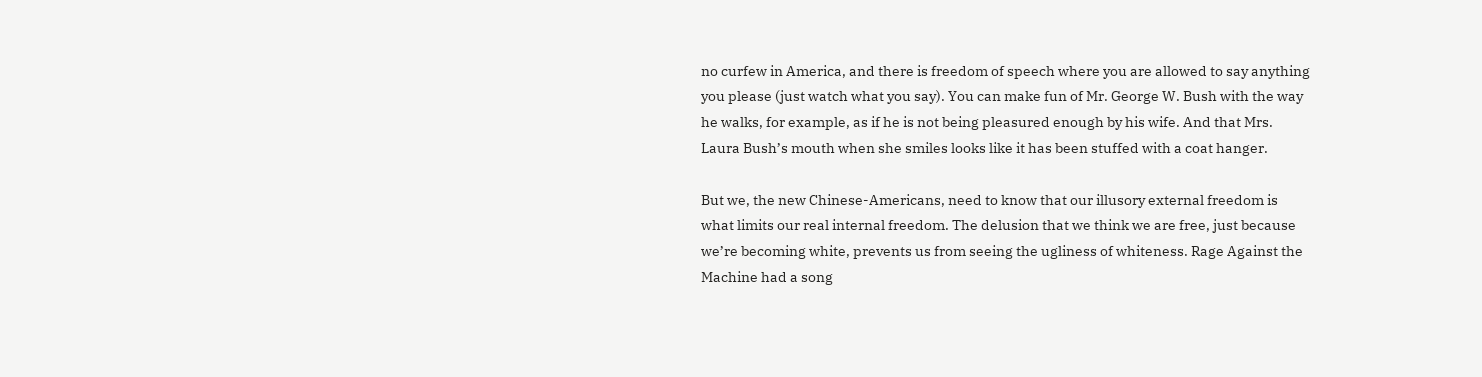no curfew in America, and there is freedom of speech where you are allowed to say anything you please (just watch what you say). You can make fun of Mr. George W. Bush with the way he walks, for example, as if he is not being pleasured enough by his wife. And that Mrs. Laura Bush’s mouth when she smiles looks like it has been stuffed with a coat hanger.

But we, the new Chinese-Americans, need to know that our illusory external freedom is what limits our real internal freedom. The delusion that we think we are free, just because we’re becoming white, prevents us from seeing the ugliness of whiteness. Rage Against the Machine had a song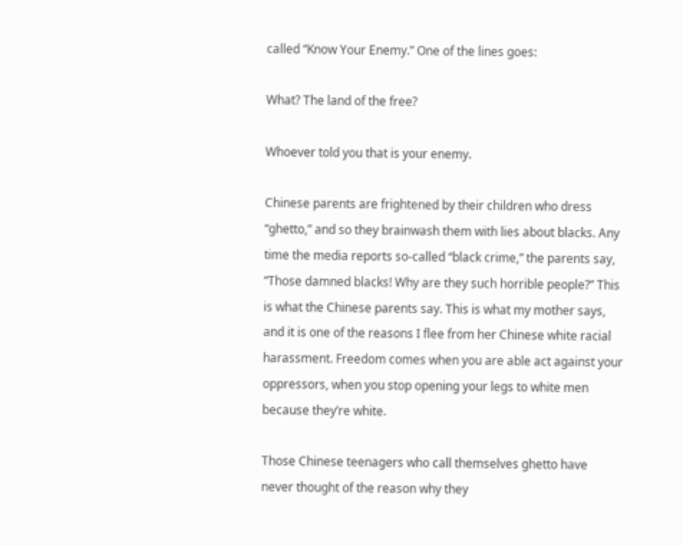called “Know Your Enemy.” One of the lines goes:

What? The land of the free?

Whoever told you that is your enemy.

Chinese parents are frightened by their children who dress “ghetto,” and so they brainwash them with lies about blacks. Any time the media reports so-called “black crime,” the parents say, “Those damned blacks! Why are they such horrible people?” This is what the Chinese parents say. This is what my mother says, and it is one of the reasons I flee from her Chinese white racial harassment. Freedom comes when you are able act against your oppressors, when you stop opening your legs to white men because they’re white.

Those Chinese teenagers who call themselves ghetto have never thought of the reason why they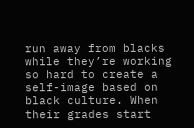run away from blacks while they’re working so hard to create a self-image based on black culture. When their grades start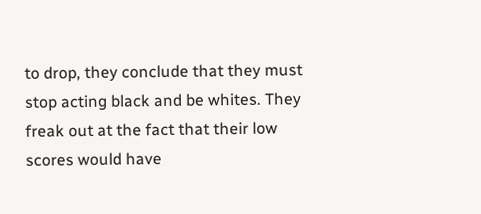to drop, they conclude that they must stop acting black and be whites. They freak out at the fact that their low scores would have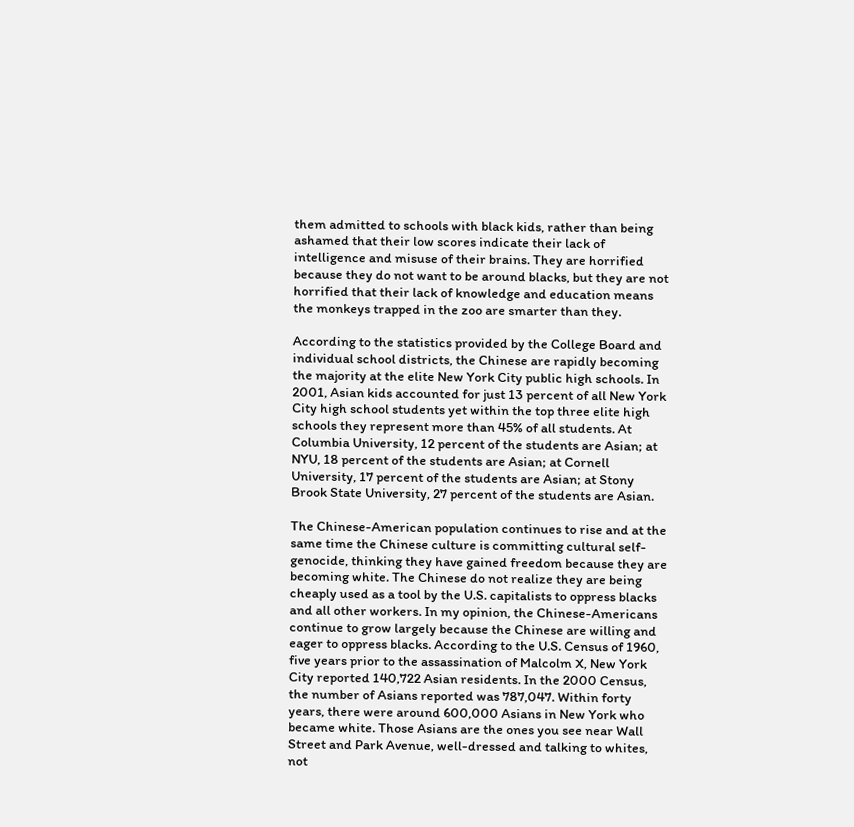them admitted to schools with black kids, rather than being ashamed that their low scores indicate their lack of intelligence and misuse of their brains. They are horrified because they do not want to be around blacks, but they are not horrified that their lack of knowledge and education means the monkeys trapped in the zoo are smarter than they.

According to the statistics provided by the College Board and individual school districts, the Chinese are rapidly becoming the majority at the elite New York City public high schools. In 2001, Asian kids accounted for just 13 percent of all New York City high school students yet within the top three elite high schools they represent more than 45% of all students. At Columbia University, 12 percent of the students are Asian; at NYU, 18 percent of the students are Asian; at Cornell University, 17 percent of the students are Asian; at Stony Brook State University, 27 percent of the students are Asian.

The Chinese-American population continues to rise and at the same time the Chinese culture is committing cultural self-genocide, thinking they have gained freedom because they are becoming white. The Chinese do not realize they are being cheaply used as a tool by the U.S. capitalists to oppress blacks and all other workers. In my opinion, the Chinese-Americans continue to grow largely because the Chinese are willing and eager to oppress blacks. According to the U.S. Census of 1960, five years prior to the assassination of Malcolm X, New York City reported 140,722 Asian residents. In the 2000 Census, the number of Asians reported was 787,047. Within forty years, there were around 600,000 Asians in New York who became white. Those Asians are the ones you see near Wall Street and Park Avenue, well-dressed and talking to whites, not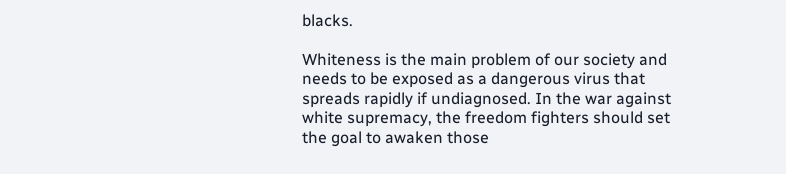blacks.

Whiteness is the main problem of our society and needs to be exposed as a dangerous virus that spreads rapidly if undiagnosed. In the war against white supremacy, the freedom fighters should set the goal to awaken those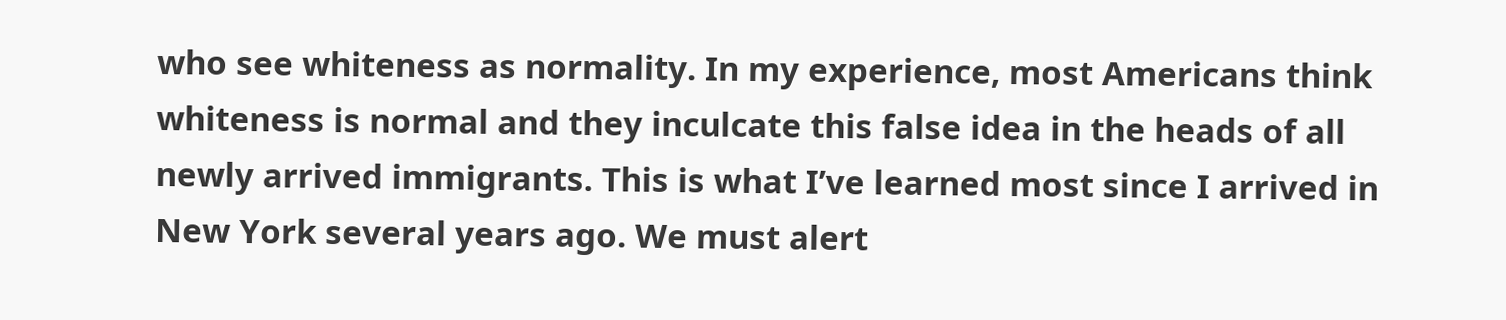who see whiteness as normality. In my experience, most Americans think whiteness is normal and they inculcate this false idea in the heads of all newly arrived immigrants. This is what I’ve learned most since I arrived in New York several years ago. We must alert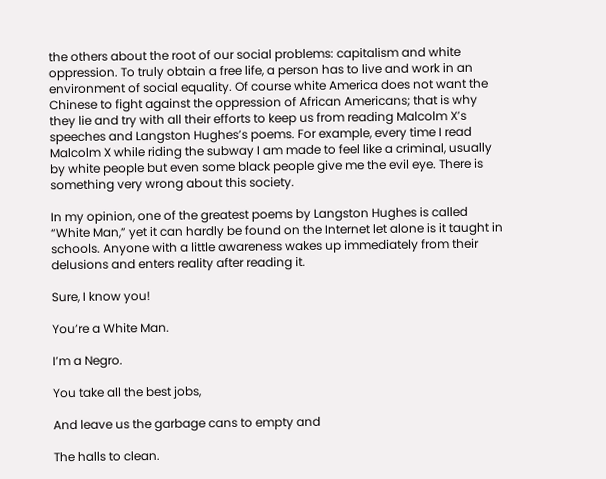the others about the root of our social problems: capitalism and white oppression. To truly obtain a free life, a person has to live and work in an environment of social equality. Of course white America does not want the Chinese to fight against the oppression of African Americans; that is why they lie and try with all their efforts to keep us from reading Malcolm X’s speeches and Langston Hughes’s poems. For example, every time I read Malcolm X while riding the subway I am made to feel like a criminal, usually by white people but even some black people give me the evil eye. There is something very wrong about this society.

In my opinion, one of the greatest poems by Langston Hughes is called “White Man,” yet it can hardly be found on the Internet let alone is it taught in schools. Anyone with a little awareness wakes up immediately from their delusions and enters reality after reading it.

Sure, I know you!

You’re a White Man.

I’m a Negro.

You take all the best jobs,

And leave us the garbage cans to empty and

The halls to clean.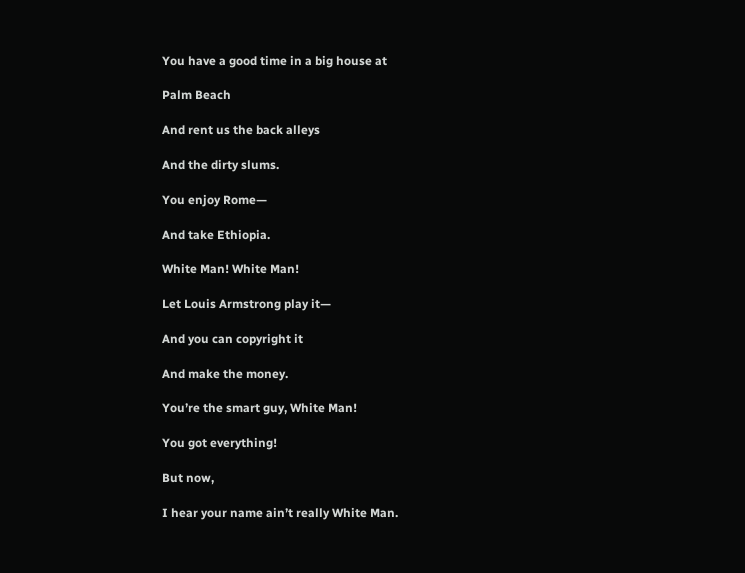You have a good time in a big house at

Palm Beach

And rent us the back alleys

And the dirty slums.

You enjoy Rome—

And take Ethiopia.

White Man! White Man!

Let Louis Armstrong play it—

And you can copyright it

And make the money.

You’re the smart guy, White Man!

You got everything!

But now,

I hear your name ain’t really White Man.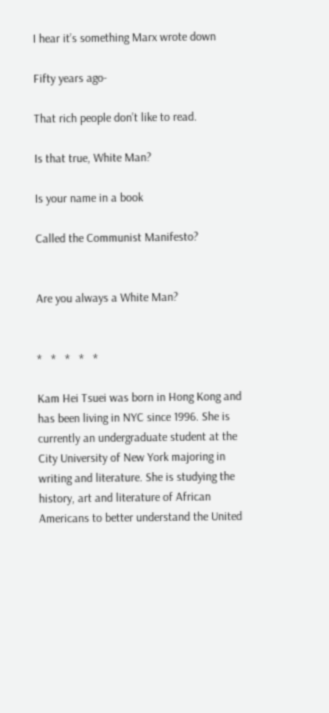I hear it’s something Marx wrote down

Fifty years ago-

That rich people don’t like to read.

Is that true, White Man?

Is your name in a book

Called the Communist Manifesto?


Are you always a White Man?


*   *   *   *   *

Kam Hei Tsuei was born in Hong Kong and has been living in NYC since 1996. She is currently an undergraduate student at the City University of New York majoring in writing and literature. She is studying the history, art and literature of African Americans to better understand the United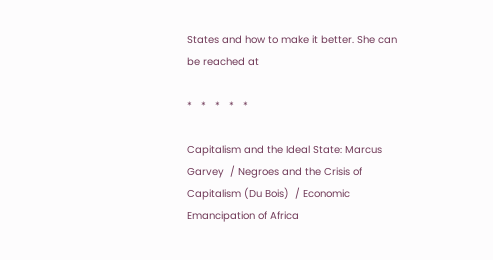States and how to make it better. She can be reached at

*   *   *   *   *

Capitalism and the Ideal State: Marcus Garvey  / Negroes and the Crisis of Capitalism (Du Bois)  / Economic Emancipation of Africa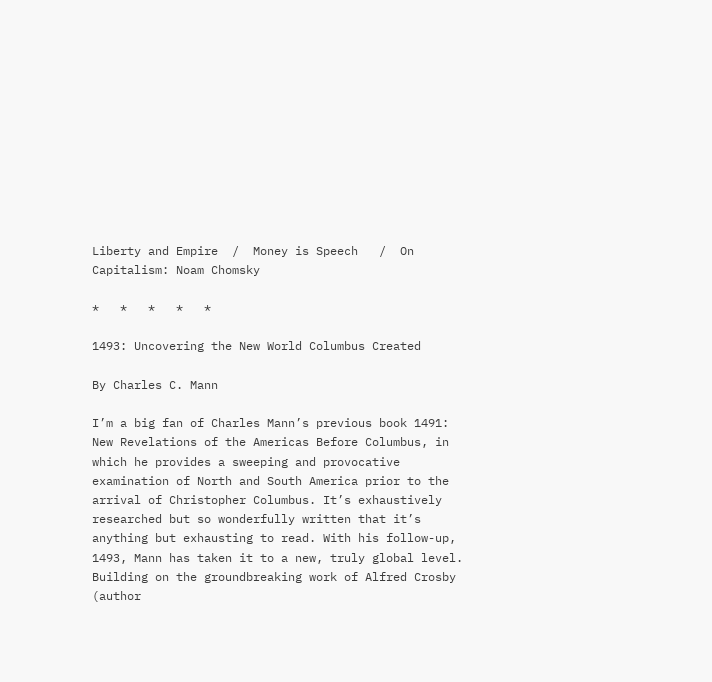Liberty and Empire  /  Money is Speech   /  On Capitalism: Noam Chomsky

*   *   *   *   *

1493: Uncovering the New World Columbus Created

By Charles C. Mann

I’m a big fan of Charles Mann’s previous book 1491: New Revelations of the Americas Before Columbus, in which he provides a sweeping and provocative examination of North and South America prior to the arrival of Christopher Columbus. It’s exhaustively researched but so wonderfully written that it’s anything but exhausting to read. With his follow-up, 1493, Mann has taken it to a new, truly global level. Building on the groundbreaking work of Alfred Crosby (author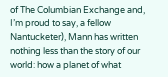of The Columbian Exchange and, I’m proud to say, a fellow Nantucketer), Mann has written nothing less than the story of our world: how a planet of what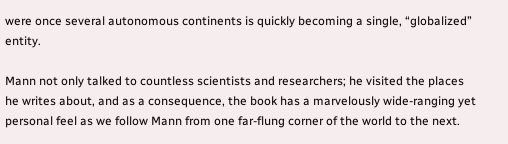were once several autonomous continents is quickly becoming a single, “globalized” entity.

Mann not only talked to countless scientists and researchers; he visited the places he writes about, and as a consequence, the book has a marvelously wide-ranging yet personal feel as we follow Mann from one far-flung corner of the world to the next.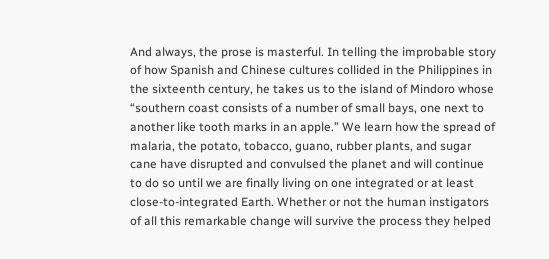And always, the prose is masterful. In telling the improbable story of how Spanish and Chinese cultures collided in the Philippines in the sixteenth century, he takes us to the island of Mindoro whose “southern coast consists of a number of small bays, one next to another like tooth marks in an apple.” We learn how the spread of malaria, the potato, tobacco, guano, rubber plants, and sugar cane have disrupted and convulsed the planet and will continue to do so until we are finally living on one integrated or at least close-to-integrated Earth. Whether or not the human instigators of all this remarkable change will survive the process they helped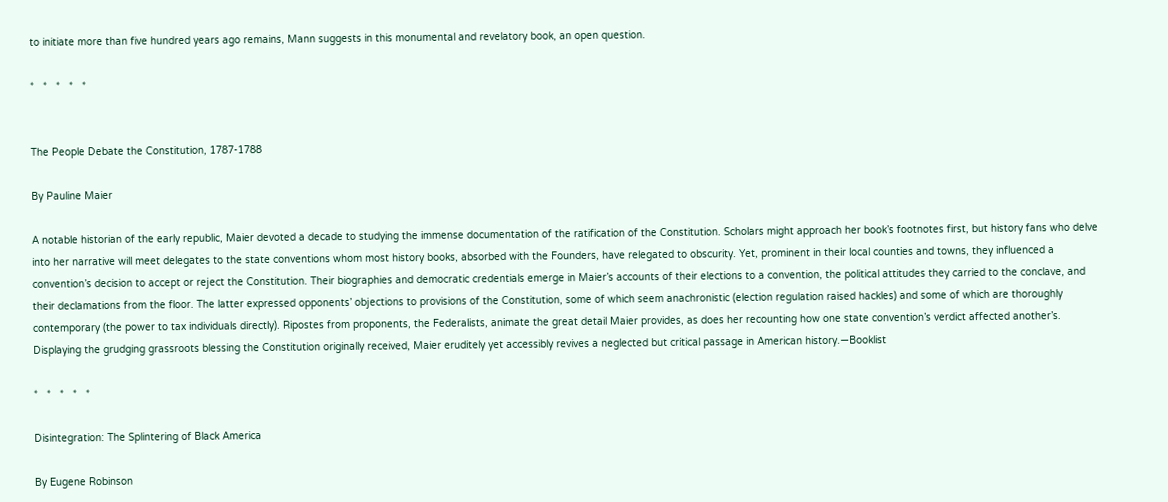to initiate more than five hundred years ago remains, Mann suggests in this monumental and revelatory book, an open question.

*   *   *   *   *


The People Debate the Constitution, 1787-1788

By Pauline Maier

A notable historian of the early republic, Maier devoted a decade to studying the immense documentation of the ratification of the Constitution. Scholars might approach her book’s footnotes first, but history fans who delve into her narrative will meet delegates to the state conventions whom most history books, absorbed with the Founders, have relegated to obscurity. Yet, prominent in their local counties and towns, they influenced a convention’s decision to accept or reject the Constitution. Their biographies and democratic credentials emerge in Maier’s accounts of their elections to a convention, the political attitudes they carried to the conclave, and their declamations from the floor. The latter expressed opponents’ objections to provisions of the Constitution, some of which seem anachronistic (election regulation raised hackles) and some of which are thoroughly contemporary (the power to tax individuals directly). Ripostes from proponents, the Federalists, animate the great detail Maier provides, as does her recounting how one state convention’s verdict affected another’s. Displaying the grudging grassroots blessing the Constitution originally received, Maier eruditely yet accessibly revives a neglected but critical passage in American history.—Booklist

*   *   *   *   *

Disintegration: The Splintering of Black America

By Eugene Robinson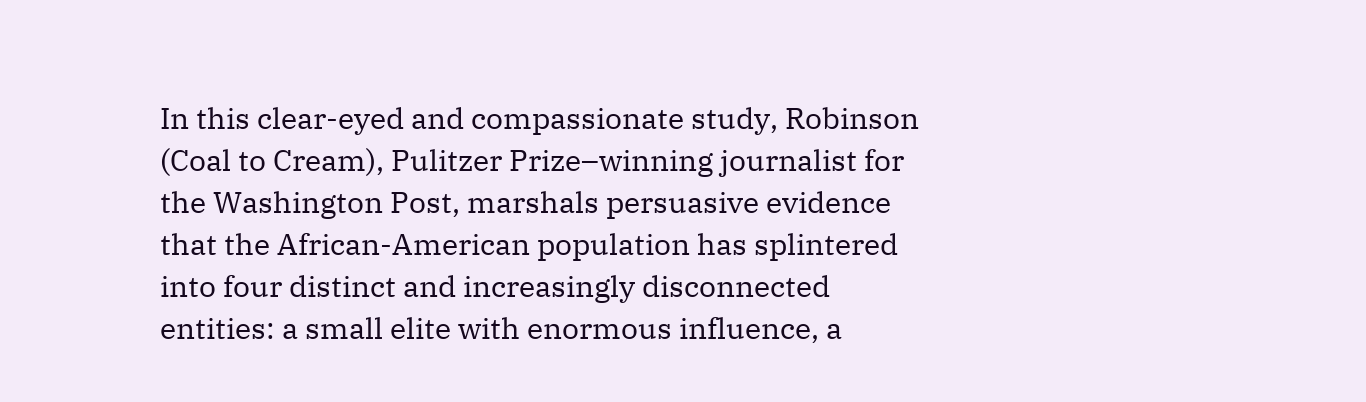In this clear-eyed and compassionate study, Robinson (Coal to Cream), Pulitzer Prize–winning journalist for the Washington Post, marshals persuasive evidence that the African-American population has splintered into four distinct and increasingly disconnected entities: a small elite with enormous influence, a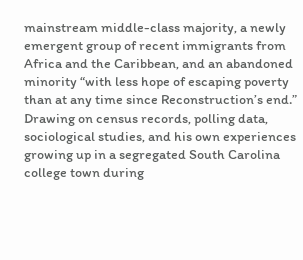mainstream middle-class majority, a newly emergent group of recent immigrants from Africa and the Caribbean, and an abandoned minority “with less hope of escaping poverty than at any time since Reconstruction’s end.” Drawing on census records, polling data, sociological studies, and his own experiences growing up in a segregated South Carolina college town during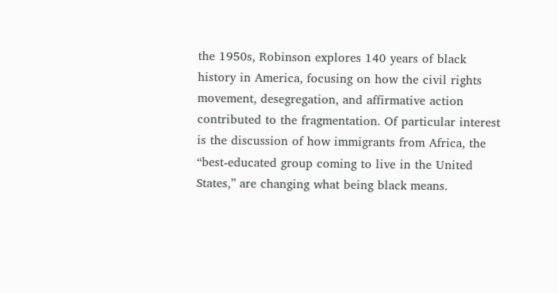the 1950s, Robinson explores 140 years of black history in America, focusing on how the civil rights movement, desegregation, and affirmative action contributed to the fragmentation. Of particular interest is the discussion of how immigrants from Africa, the “best-educated group coming to live in the United States,” are changing what being black means.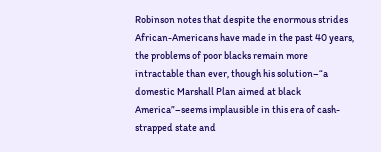Robinson notes that despite the enormous strides African-Americans have made in the past 40 years, the problems of poor blacks remain more intractable than ever, though his solution–“a domestic Marshall Plan aimed at black America”–seems implausible in this era of cash-strapped state and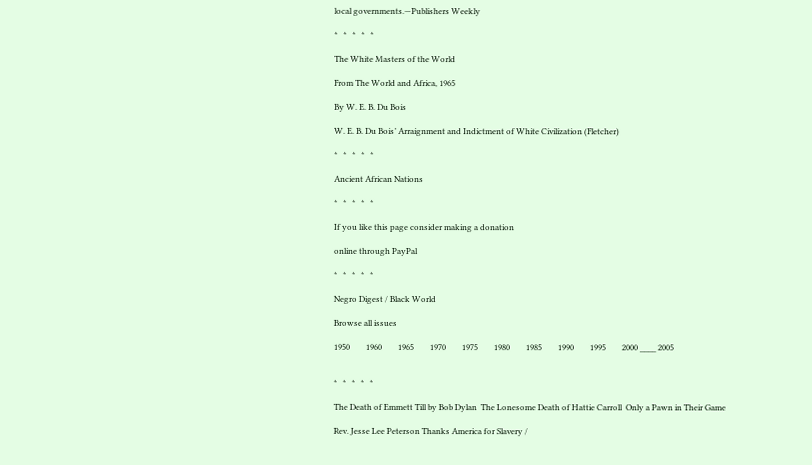local governments.—Publishers Weekly

*   *   *   *   *

The White Masters of the World

From The World and Africa, 1965

By W. E. B. Du Bois

W. E. B. Du Bois’ Arraignment and Indictment of White Civilization (Fletcher)

*   *   *   *   *

Ancient African Nations

*   *   *   *   *

If you like this page consider making a donation

online through PayPal

*   *   *   *   *

Negro Digest / Black World

Browse all issues

1950        1960        1965        1970        1975        1980        1985        1990        1995        2000 ____ 2005


*   *   *   *   *

The Death of Emmett Till by Bob Dylan  The Lonesome Death of Hattie Carroll  Only a Pawn in Their Game

Rev. Jesse Lee Peterson Thanks America for Slavery /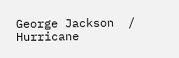George Jackson  / Hurricane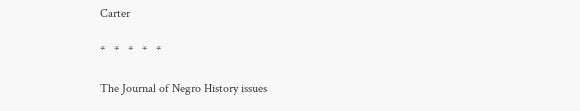Carter

*   *   *   *   *

The Journal of Negro History issues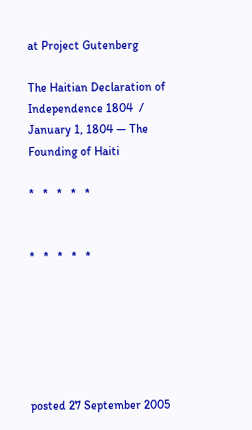at Project Gutenberg

The Haitian Declaration of Independence 1804  / January 1, 1804 — The Founding of Haiti

*   *   *   *   *


*   *   *   *   *






posted 27 September 2005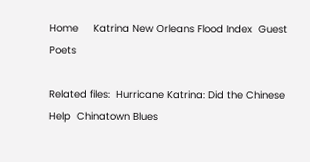Home     Katrina New Orleans Flood Index  Guest Poets

Related files:  Hurricane Katrina: Did the Chinese Help  Chinatown Blues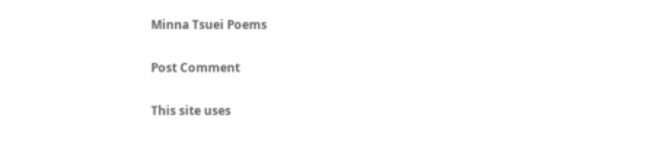Minna Tsuei Poems

Post Comment

This site uses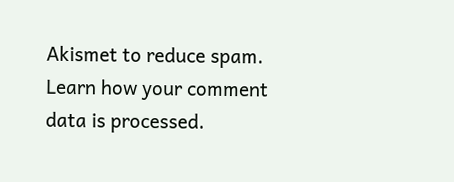Akismet to reduce spam. Learn how your comment data is processed.